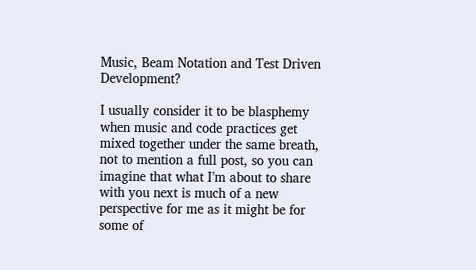Music, Beam Notation and Test Driven Development?

I usually consider it to be blasphemy when music and code practices get mixed together under the same breath, not to mention a full post, so you can imagine that what I’m about to share with you next is much of a new perspective for me as it might be for some of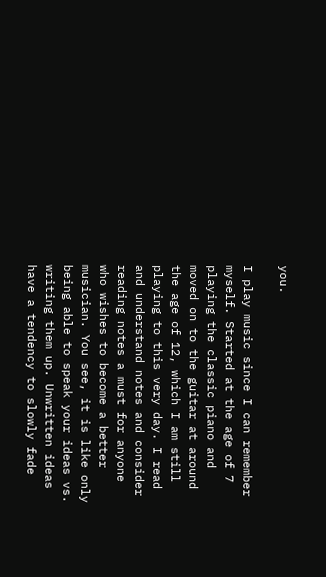you.

I play music since I can remember myself. Started at the age of 7 playing the classic piano and moved on to the guitar at around the age of 12, which I am still playing to this very day. I read and understand notes and consider reading notes a must for anyone who wishes to become a better musician. You see, it is like only being able to speak your ideas vs. writing them up. Unwritten ideas have a tendency to slowly fade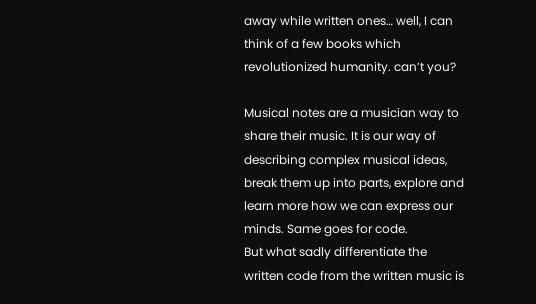away while written ones… well, I can think of a few books which revolutionized humanity. can’t you?

Musical notes are a musician way to share their music. It is our way of describing complex musical ideas, break them up into parts, explore and learn more how we can express our minds. Same goes for code.
But what sadly differentiate the written code from the written music is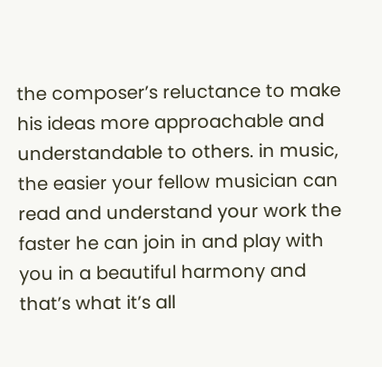the composer’s reluctance to make his ideas more approachable and understandable to others. in music, the easier your fellow musician can read and understand your work the faster he can join in and play with you in a beautiful harmony and that’s what it’s all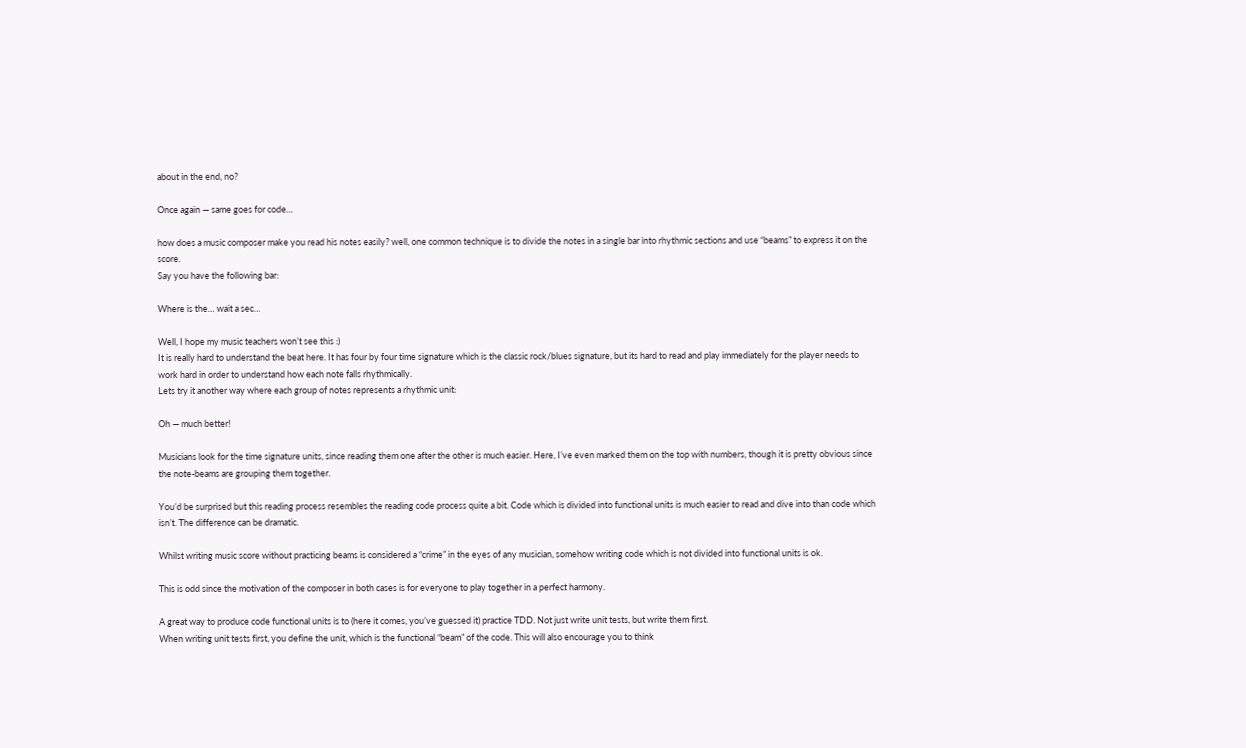about in the end, no?

Once again — same goes for code…

how does a music composer make you read his notes easily? well, one common technique is to divide the notes in a single bar into rhythmic sections and use “beams” to express it on the score.
Say you have the following bar:

Where is the… wait a sec…

Well, I hope my music teachers won’t see this :)
It is really hard to understand the beat here. It has four by four time signature which is the classic rock/blues signature, but its hard to read and play immediately for the player needs to work hard in order to understand how each note falls rhythmically.
Lets try it another way where each group of notes represents a rhythmic unit:

Oh — much better!

Musicians look for the time signature units, since reading them one after the other is much easier. Here, I’ve even marked them on the top with numbers, though it is pretty obvious since the note-beams are grouping them together.

You’d be surprised but this reading process resembles the reading code process quite a bit. Code which is divided into functional units is much easier to read and dive into than code which isn’t. The difference can be dramatic.

Whilst writing music score without practicing beams is considered a “crime” in the eyes of any musician, somehow writing code which is not divided into functional units is ok.

This is odd since the motivation of the composer in both cases is for everyone to play together in a perfect harmony.

A great way to produce code functional units is to (here it comes, you’ve guessed it) practice TDD. Not just write unit tests, but write them first.
When writing unit tests first, you define the unit, which is the functional “beam” of the code. This will also encourage you to think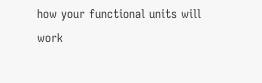how your functional units will work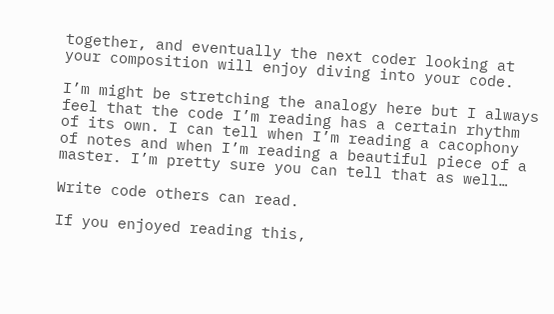together, and eventually the next coder looking at your composition will enjoy diving into your code.

I’m might be stretching the analogy here but I always feel that the code I’m reading has a certain rhythm of its own. I can tell when I’m reading a cacophony of notes and when I’m reading a beautiful piece of a master. I’m pretty sure you can tell that as well…

Write code others can read.

If you enjoyed reading this,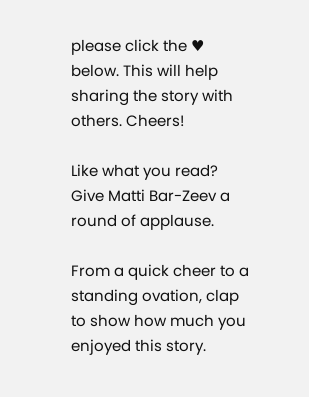please click the ♥ below. This will help sharing the story with others. Cheers!

Like what you read? Give Matti Bar-Zeev a round of applause.

From a quick cheer to a standing ovation, clap to show how much you enjoyed this story.